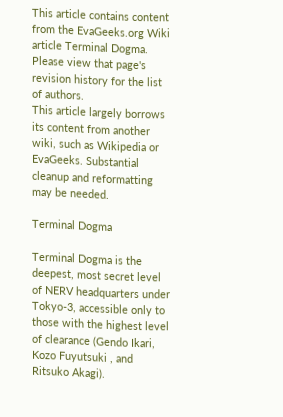This article contains content from the EvaGeeks.org Wiki article Terminal Dogma. Please view that page's revision history for the list of authors.
This article largely borrows its content from another wiki, such as Wikipedia or EvaGeeks. Substantial cleanup and reformatting may be needed.

Terminal Dogma

Terminal Dogma is the deepest, most secret level of NERV headquarters under Tokyo-3, accessible only to those with the highest level of clearance (Gendo Ikari, Kozo Fuyutsuki , and Ritsuko Akagi).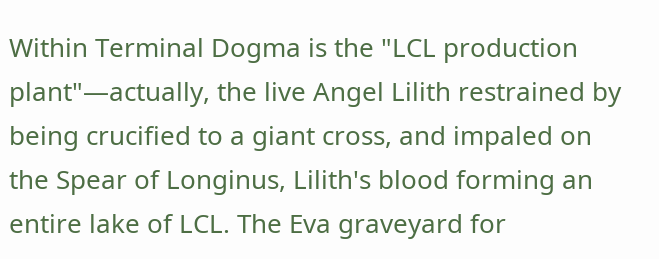Within Terminal Dogma is the "LCL production plant"—actually, the live Angel Lilith restrained by being crucified to a giant cross, and impaled on the Spear of Longinus, Lilith's blood forming an entire lake of LCL. The Eva graveyard for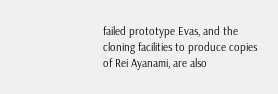failed prototype Evas, and the cloning facilities to produce copies of Rei Ayanami, are also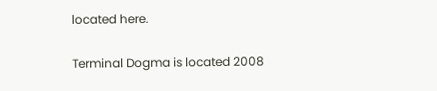located here.

Terminal Dogma is located 2008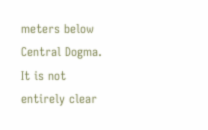meters below Central Dogma. It is not entirely clear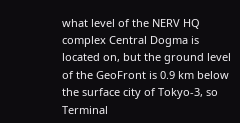what level of the NERV HQ complex Central Dogma is located on, but the ground level of the GeoFront is 0.9 km below the surface city of Tokyo-3, so Terminal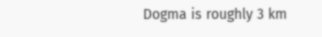Dogma is roughly 3 km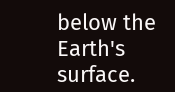below the Earth's surface.